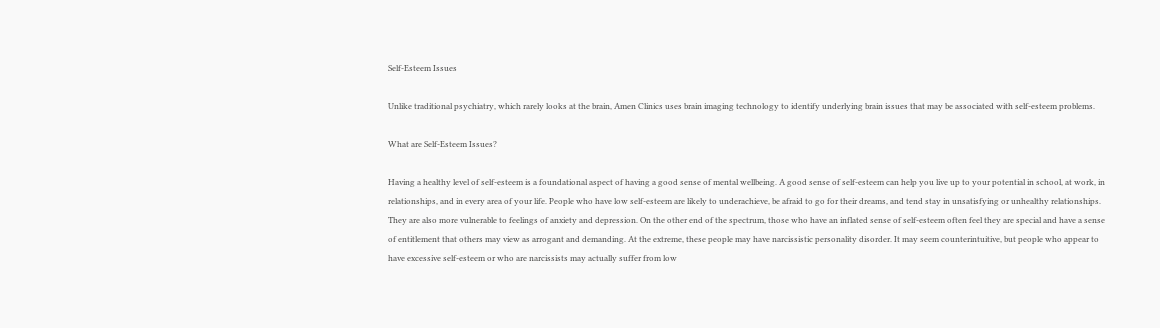Self-Esteem Issues

Unlike traditional psychiatry, which rarely looks at the brain, Amen Clinics uses brain imaging technology to identify underlying brain issues that may be associated with self-esteem problems.

What are Self-Esteem Issues?

Having a healthy level of self-esteem is a foundational aspect of having a good sense of mental wellbeing. A good sense of self-esteem can help you live up to your potential in school, at work, in relationships, and in every area of your life. People who have low self-esteem are likely to underachieve, be afraid to go for their dreams, and tend stay in unsatisfying or unhealthy relationships. They are also more vulnerable to feelings of anxiety and depression. On the other end of the spectrum, those who have an inflated sense of self-esteem often feel they are special and have a sense of entitlement that others may view as arrogant and demanding. At the extreme, these people may have narcissistic personality disorder. It may seem counterintuitive, but people who appear to have excessive self-esteem or who are narcissists may actually suffer from low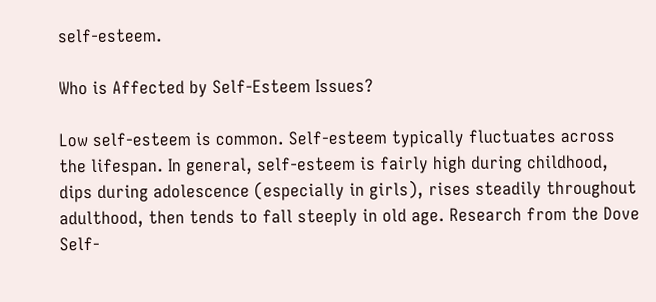self-esteem.

Who is Affected by Self-Esteem Issues?

Low self-esteem is common. Self-esteem typically fluctuates across the lifespan. In general, self-esteem is fairly high during childhood, dips during adolescence (especially in girls), rises steadily throughout adulthood, then tends to fall steeply in old age. Research from the Dove Self-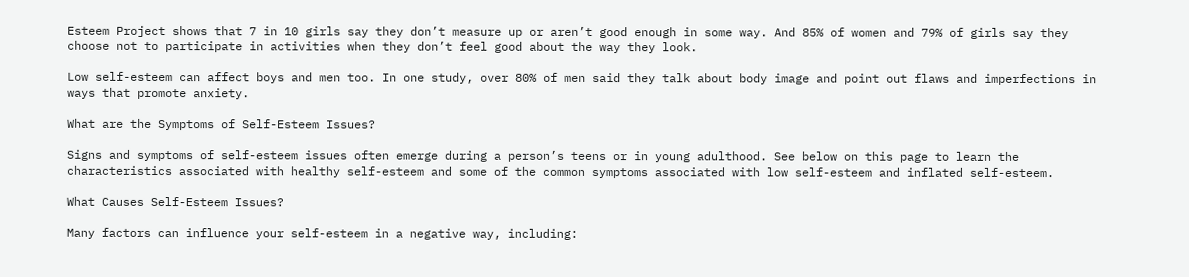Esteem Project shows that 7 in 10 girls say they don’t measure up or aren’t good enough in some way. And 85% of women and 79% of girls say they choose not to participate in activities when they don’t feel good about the way they look.

Low self-esteem can affect boys and men too. In one study, over 80% of men said they talk about body image and point out flaws and imperfections in ways that promote anxiety.

What are the Symptoms of Self-Esteem Issues?

Signs and symptoms of self-esteem issues often emerge during a person’s teens or in young adulthood. See below on this page to learn the characteristics associated with healthy self-esteem and some of the common symptoms associated with low self-esteem and inflated self-esteem.

What Causes Self-Esteem Issues?

Many factors can influence your self-esteem in a negative way, including: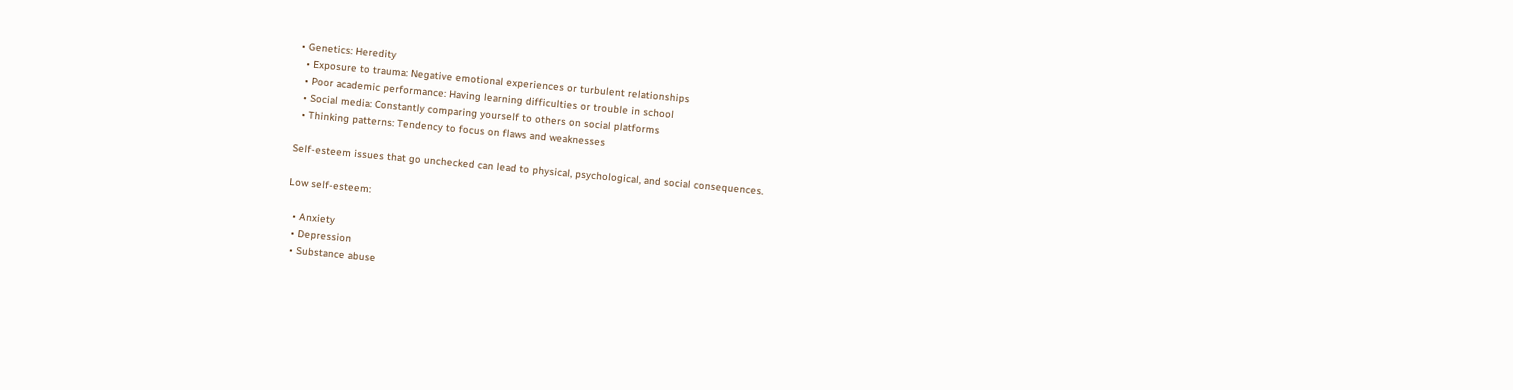• Genetics: Heredity
  • Exposure to trauma: Negative emotional experiences or turbulent relationships
  • Poor academic performance: Having learning difficulties or trouble in school
  • Social media: Constantly comparing yourself to others on social platforms
  • Thinking patterns: Tendency to focus on flaws and weaknesses

Self-esteem issues that go unchecked can lead to physical, psychological, and social consequences.

Low self-esteem:

  • Anxiety
  • Depression
  • Substance abuse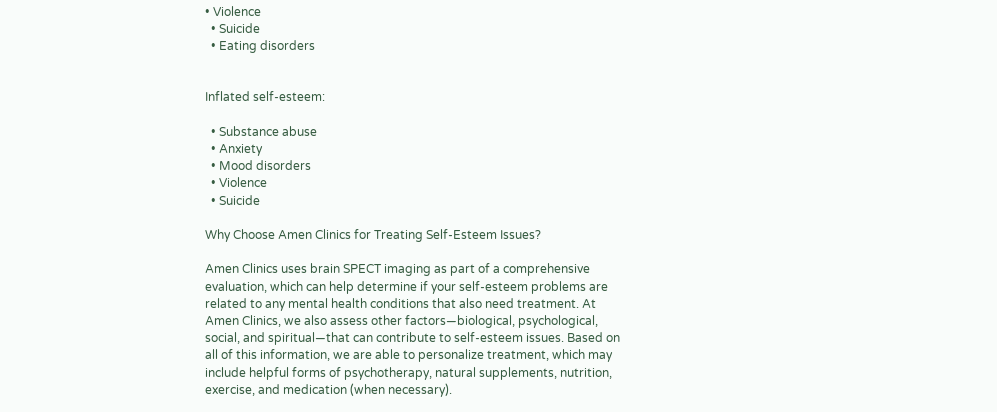• Violence
  • Suicide
  • Eating disorders


Inflated self-esteem:

  • Substance abuse
  • Anxiety
  • Mood disorders
  • Violence
  • Suicide

Why Choose Amen Clinics for Treating Self-Esteem Issues?

Amen Clinics uses brain SPECT imaging as part of a comprehensive evaluation, which can help determine if your self-esteem problems are related to any mental health conditions that also need treatment. At Amen Clinics, we also assess other factors—biological, psychological, social, and spiritual—that can contribute to self-esteem issues. Based on all of this information, we are able to personalize treatment, which may include helpful forms of psychotherapy, natural supplements, nutrition, exercise, and medication (when necessary).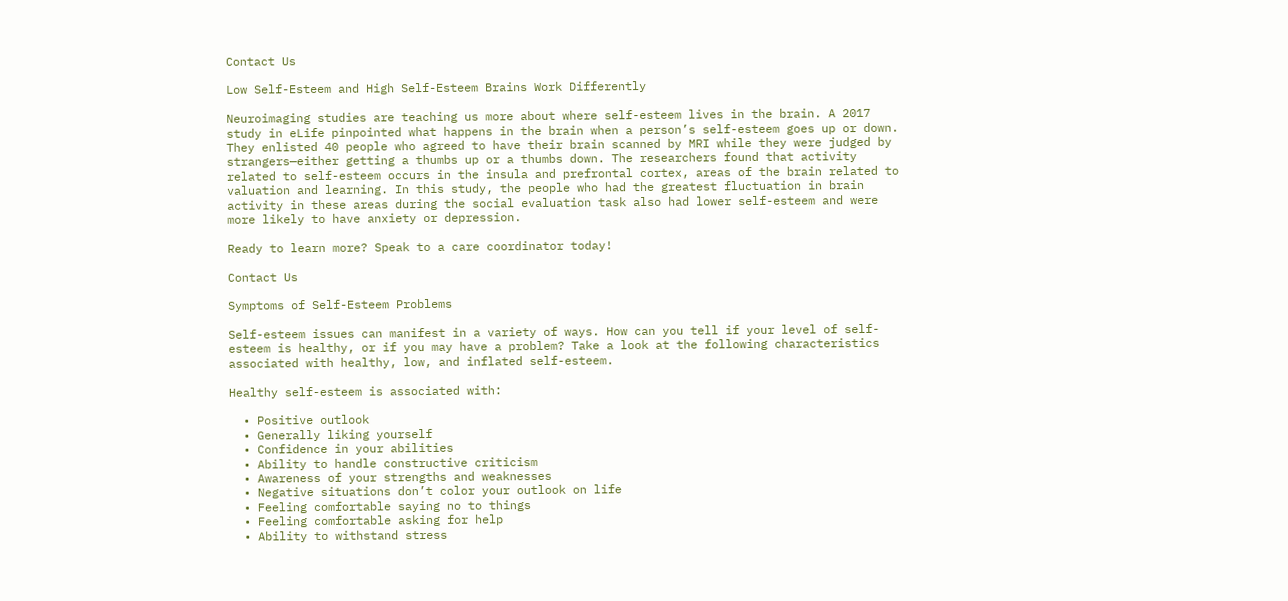Contact Us

Low Self-Esteem and High Self-Esteem Brains Work Differently

Neuroimaging studies are teaching us more about where self-esteem lives in the brain. A 2017 study in eLife pinpointed what happens in the brain when a person’s self-esteem goes up or down. They enlisted 40 people who agreed to have their brain scanned by MRI while they were judged by strangers—either getting a thumbs up or a thumbs down. The researchers found that activity related to self-esteem occurs in the insula and prefrontal cortex, areas of the brain related to valuation and learning. In this study, the people who had the greatest fluctuation in brain activity in these areas during the social evaluation task also had lower self-esteem and were more likely to have anxiety or depression.

Ready to learn more? Speak to a care coordinator today!

Contact Us

Symptoms of Self-Esteem Problems

Self-esteem issues can manifest in a variety of ways. How can you tell if your level of self-esteem is healthy, or if you may have a problem? Take a look at the following characteristics associated with healthy, low, and inflated self-esteem.

Healthy self-esteem is associated with:

  • Positive outlook
  • Generally liking yourself
  • Confidence in your abilities
  • Ability to handle constructive criticism
  • Awareness of your strengths and weaknesses
  • Negative situations don’t color your outlook on life
  • Feeling comfortable saying no to things
  • Feeling comfortable asking for help
  • Ability to withstand stress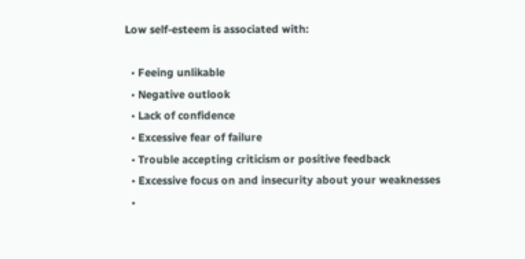Low self-esteem is associated with:

  • Feeing unlikable
  • Negative outlook
  • Lack of confidence
  • Excessive fear of failure
  • Trouble accepting criticism or positive feedback
  • Excessive focus on and insecurity about your weaknesses
  •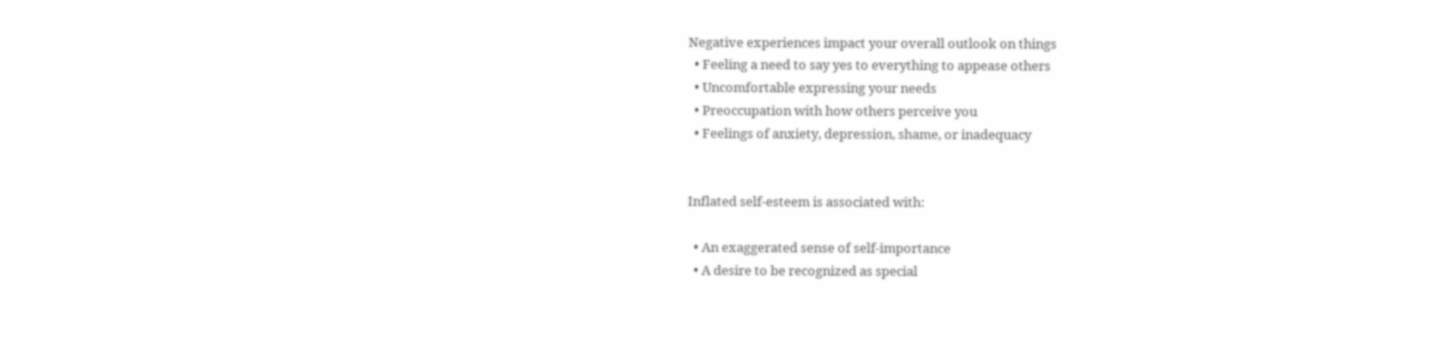Negative experiences impact your overall outlook on things
  • Feeling a need to say yes to everything to appease others
  • Uncomfortable expressing your needs
  • Preoccupation with how others perceive you
  • Feelings of anxiety, depression, shame, or inadequacy


Inflated self-esteem is associated with:

  • An exaggerated sense of self-importance
  • A desire to be recognized as special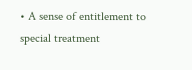• A sense of entitlement to special treatment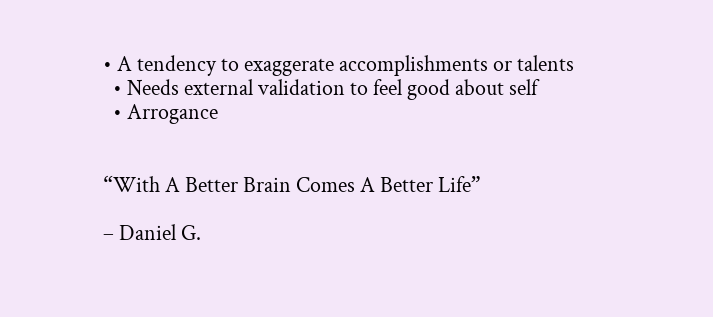• A tendency to exaggerate accomplishments or talents
  • Needs external validation to feel good about self
  • Arrogance


“With A Better Brain Comes A Better Life”

– Daniel G.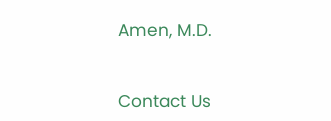Amen, M.D.


Contact Us